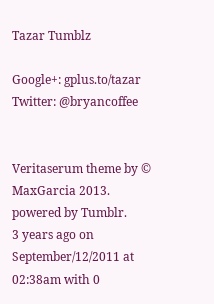Tazar Tumblz

Google+: gplus.to/tazar Twitter: @bryancoffee


Veritaserum theme by © MaxGarcia 2013.
powered by Tumblr.
3 years ago on September/12/2011 at 02:38am with 0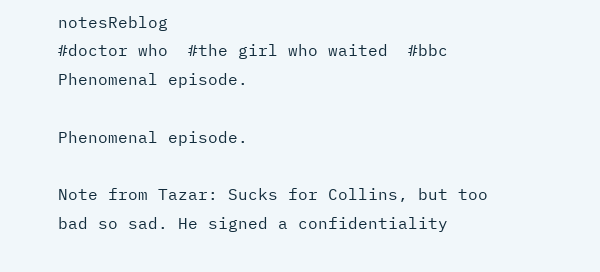notesReblog
#doctor who  #the girl who waited  #bbc
Phenomenal episode.

Phenomenal episode.

Note from Tazar: Sucks for Collins, but too bad so sad. He signed a confidentiality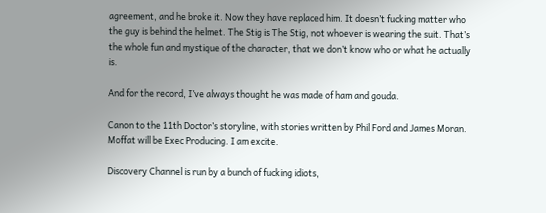agreement, and he broke it. Now they have replaced him. It doesn’t fucking matter who the guy is behind the helmet. The Stig is The Stig, not whoever is wearing the suit. That’s the whole fun and mystique of the character, that we don’t know who or what he actually is.

And for the record, I’ve always thought he was made of ham and gouda.

Canon to the 11th Doctor’s storyline, with stories written by Phil Ford and James Moran. Moffat will be Exec Producing. I am excite.

Discovery Channel is run by a bunch of fucking idiots,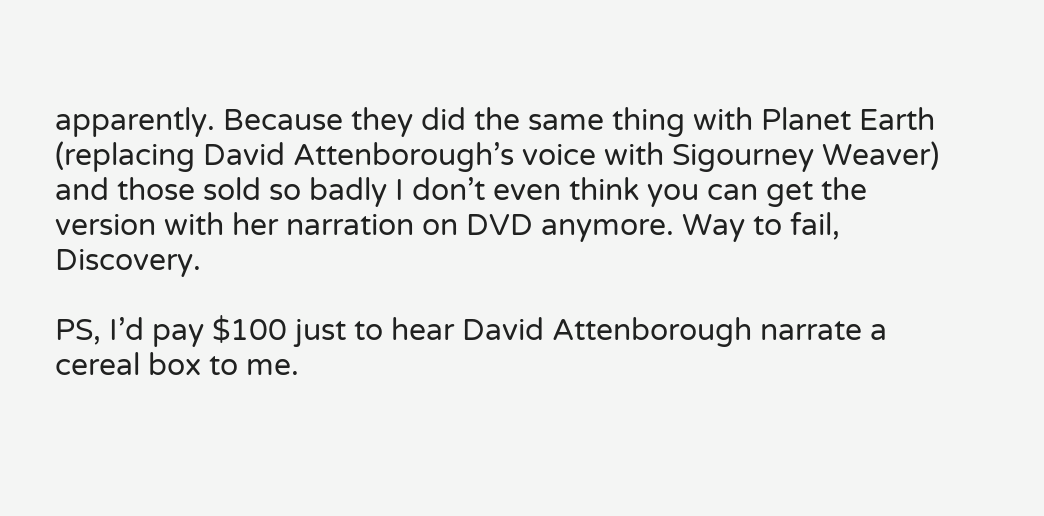apparently. Because they did the same thing with Planet Earth (replacing David Attenborough’s voice with Sigourney Weaver) and those sold so badly I don’t even think you can get the version with her narration on DVD anymore. Way to fail, Discovery.

PS, I’d pay $100 just to hear David Attenborough narrate a cereal box to me.